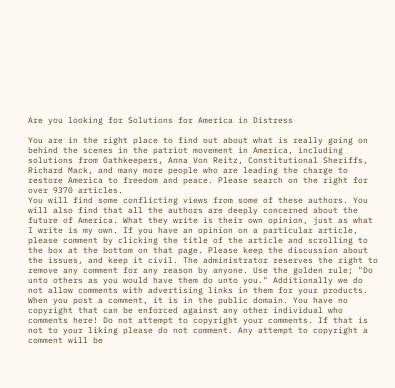Are you looking for Solutions for America in Distress

You are in the right place to find out about what is really going on behind the scenes in the patriot movement in America, including solutions from Oathkeepers, Anna Von Reitz, Constitutional Sheriffs, Richard Mack, and many more people who are leading the charge to restore America to freedom and peace. Please search on the right for over 9370 articles.
You will find some conflicting views from some of these authors. You will also find that all the authors are deeply concerned about the future of America. What they write is their own opinion, just as what I write is my own. If you have an opinion on a particular article, please comment by clicking the title of the article and scrolling to the box at the bottom on that page. Please keep the discussion about the issues, and keep it civil. The administrator reserves the right to remove any comment for any reason by anyone. Use the golden rule; "Do unto others as you would have them do unto you." Additionally we do not allow comments with advertising links in them for your products. When you post a comment, it is in the public domain. You have no copyright that can be enforced against any other individual who comments here! Do not attempt to copyright your comments. If that is not to your liking please do not comment. Any attempt to copyright a comment will be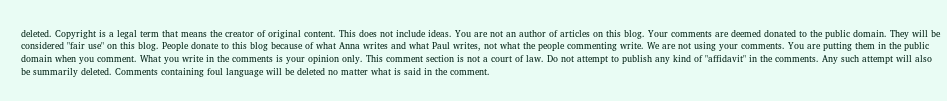deleted. Copyright is a legal term that means the creator of original content. This does not include ideas. You are not an author of articles on this blog. Your comments are deemed donated to the public domain. They will be considered "fair use" on this blog. People donate to this blog because of what Anna writes and what Paul writes, not what the people commenting write. We are not using your comments. You are putting them in the public domain when you comment. What you write in the comments is your opinion only. This comment section is not a court of law. Do not attempt to publish any kind of "affidavit" in the comments. Any such attempt will also be summarily deleted. Comments containing foul language will be deleted no matter what is said in the comment.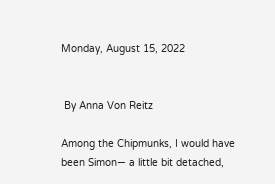Monday, August 15, 2022


 By Anna Von Reitz

Among the Chipmunks, I would have been Simon— a little bit detached,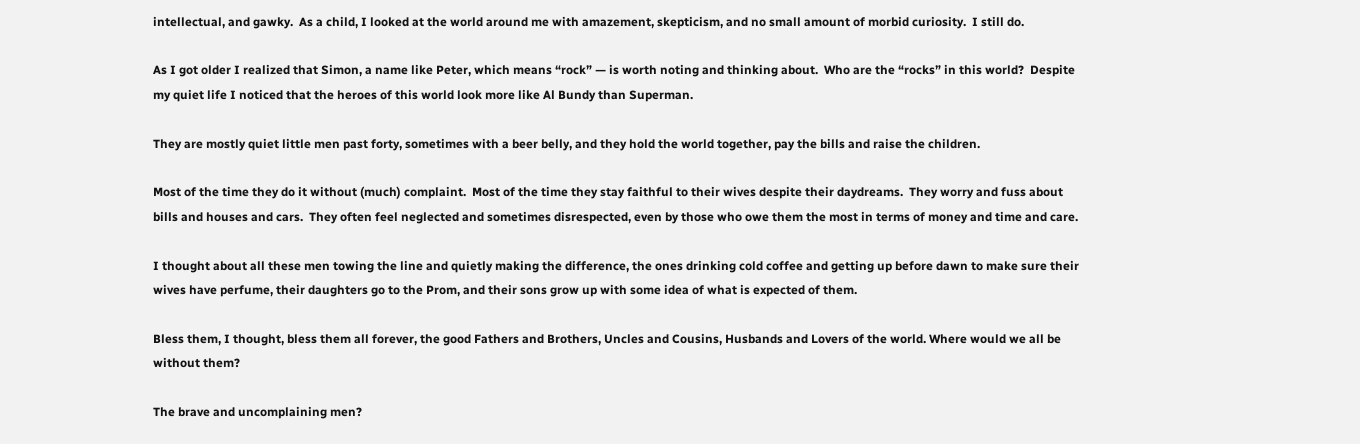intellectual, and gawky.  As a child, I looked at the world around me with amazement, skepticism, and no small amount of morbid curiosity.  I still do.

As I got older I realized that Simon, a name like Peter, which means “rock” — is worth noting and thinking about.  Who are the “rocks” in this world?  Despite  my quiet life I noticed that the heroes of this world look more like Al Bundy than Superman.

They are mostly quiet little men past forty, sometimes with a beer belly, and they hold the world together, pay the bills and raise the children.

Most of the time they do it without (much) complaint.  Most of the time they stay faithful to their wives despite their daydreams.  They worry and fuss about bills and houses and cars.  They often feel neglected and sometimes disrespected, even by those who owe them the most in terms of money and time and care.

I thought about all these men towing the line and quietly making the difference, the ones drinking cold coffee and getting up before dawn to make sure their wives have perfume, their daughters go to the Prom, and their sons grow up with some idea of what is expected of them.

Bless them, I thought, bless them all forever, the good Fathers and Brothers, Uncles and Cousins, Husbands and Lovers of the world. Where would we all be without them?

The brave and uncomplaining men?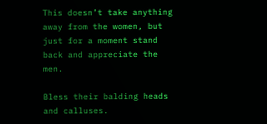This doesn’t take anything away from the women, but just for a moment stand back and appreciate the men.

Bless their balding heads and calluses.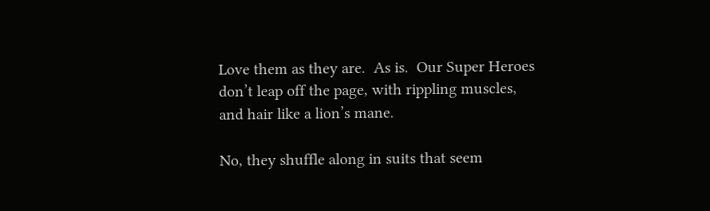Love them as they are.  As is.  Our Super Heroes don’t leap off the page, with rippling muscles, and hair like a lion’s mane.

No, they shuffle along in suits that seem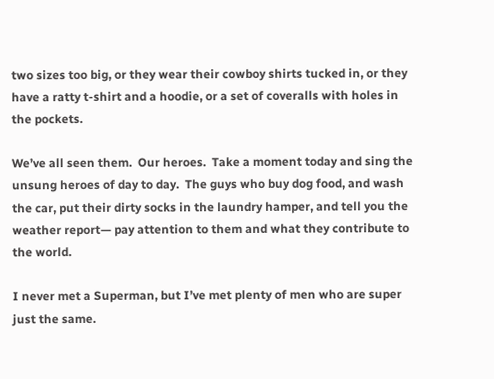two sizes too big, or they wear their cowboy shirts tucked in, or they have a ratty t-shirt and a hoodie, or a set of coveralls with holes in the pockets.

We’ve all seen them.  Our heroes.  Take a moment today and sing the unsung heroes of day to day.  The guys who buy dog food, and wash the car, put their dirty socks in the laundry hamper, and tell you the weather report— pay attention to them and what they contribute to the world.

I never met a Superman, but I’ve met plenty of men who are super just the same.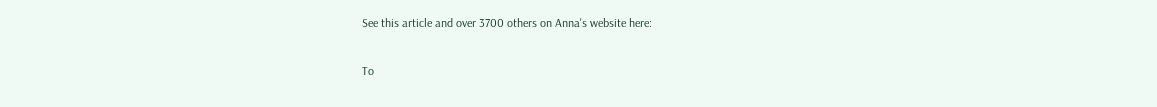See this article and over 3700 others on Anna's website here:

To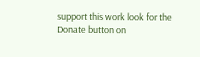support this work look for the Donate button on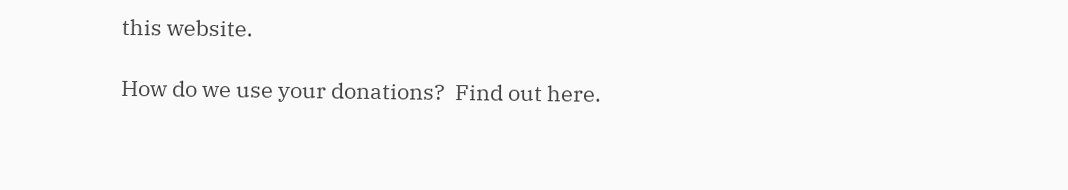this website.

How do we use your donations?  Find out here.